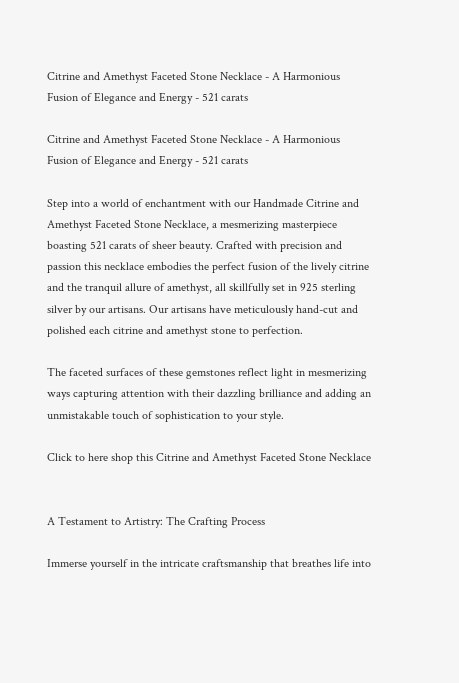Citrine and Amethyst Faceted Stone Necklace - A Harmonious Fusion of Elegance and Energy - 521 carats

Citrine and Amethyst Faceted Stone Necklace - A Harmonious Fusion of Elegance and Energy - 521 carats

Step into a world of enchantment with our Handmade Citrine and Amethyst Faceted Stone Necklace, a mesmerizing masterpiece boasting 521 carats of sheer beauty. Crafted with precision and passion this necklace embodies the perfect fusion of the lively citrine and the tranquil allure of amethyst, all skillfully set in 925 sterling silver by our artisans. Our artisans have meticulously hand-cut and polished each citrine and amethyst stone to perfection.

The faceted surfaces of these gemstones reflect light in mesmerizing ways capturing attention with their dazzling brilliance and adding an unmistakable touch of sophistication to your style.

Click to here shop this Citrine and Amethyst Faceted Stone Necklace


A Testament to Artistry: The Crafting Process

Immerse yourself in the intricate craftsmanship that breathes life into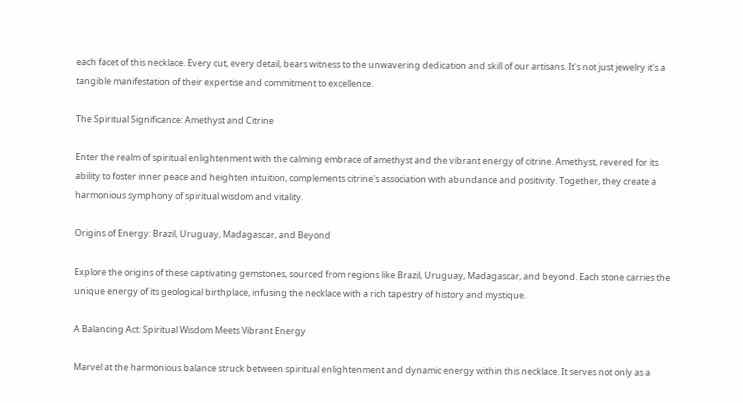each facet of this necklace. Every cut, every detail, bears witness to the unwavering dedication and skill of our artisans. It's not just jewelry it's a tangible manifestation of their expertise and commitment to excellence.

The Spiritual Significance: Amethyst and Citrine

Enter the realm of spiritual enlightenment with the calming embrace of amethyst and the vibrant energy of citrine. Amethyst, revered for its ability to foster inner peace and heighten intuition, complements citrine's association with abundance and positivity. Together, they create a harmonious symphony of spiritual wisdom and vitality.

Origins of Energy: Brazil, Uruguay, Madagascar, and Beyond

Explore the origins of these captivating gemstones, sourced from regions like Brazil, Uruguay, Madagascar, and beyond. Each stone carries the unique energy of its geological birthplace, infusing the necklace with a rich tapestry of history and mystique.

A Balancing Act: Spiritual Wisdom Meets Vibrant Energy

Marvel at the harmonious balance struck between spiritual enlightenment and dynamic energy within this necklace. It serves not only as a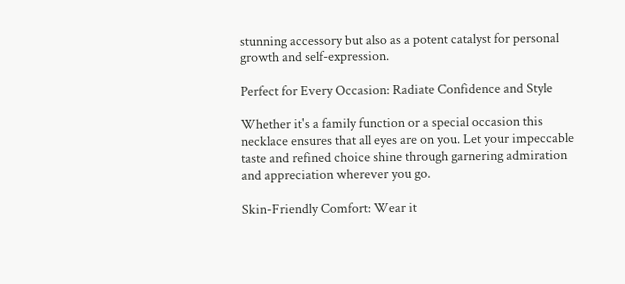stunning accessory but also as a potent catalyst for personal growth and self-expression.

Perfect for Every Occasion: Radiate Confidence and Style

Whether it's a family function or a special occasion this necklace ensures that all eyes are on you. Let your impeccable taste and refined choice shine through garnering admiration and appreciation wherever you go.

Skin-Friendly Comfort: Wear it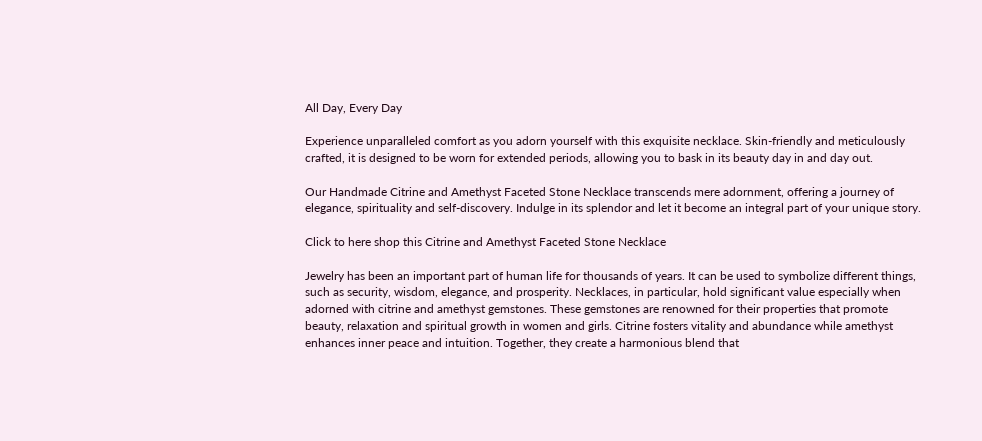All Day, Every Day

Experience unparalleled comfort as you adorn yourself with this exquisite necklace. Skin-friendly and meticulously crafted, it is designed to be worn for extended periods, allowing you to bask in its beauty day in and day out.

Our Handmade Citrine and Amethyst Faceted Stone Necklace transcends mere adornment, offering a journey of elegance, spirituality and self-discovery. Indulge in its splendor and let it become an integral part of your unique story.

Click to here shop this Citrine and Amethyst Faceted Stone Necklace

Jewelry has been an important part of human life for thousands of years. It can be used to symbolize different things, such as security, wisdom, elegance, and prosperity. Necklaces, in particular, hold significant value especially when adorned with citrine and amethyst gemstones. These gemstones are renowned for their properties that promote beauty, relaxation and spiritual growth in women and girls. Citrine fosters vitality and abundance while amethyst enhances inner peace and intuition. Together, they create a harmonious blend that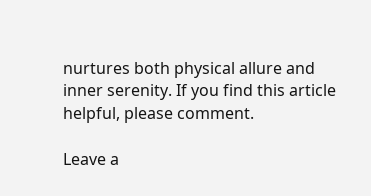nurtures both physical allure and inner serenity. If you find this article helpful, please comment.

Leave a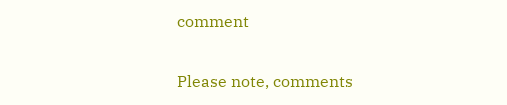comment

Please note, comments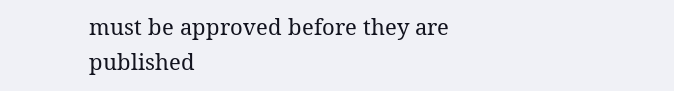must be approved before they are published